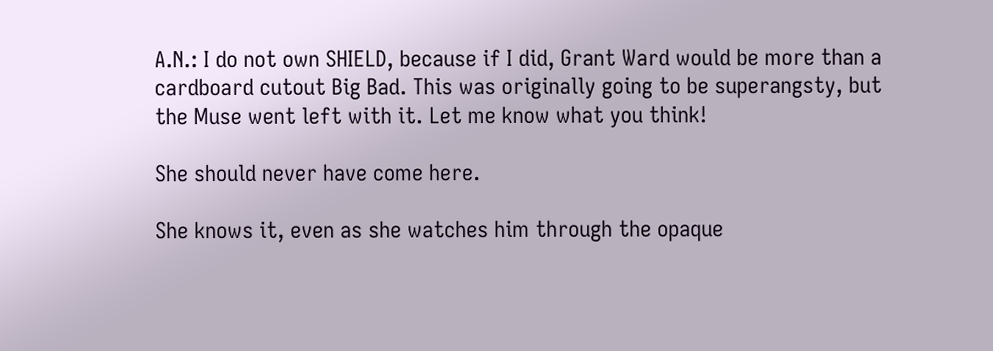A.N.: I do not own SHIELD, because if I did, Grant Ward would be more than a cardboard cutout Big Bad. This was originally going to be superangsty, but the Muse went left with it. Let me know what you think!

She should never have come here.

She knows it, even as she watches him through the opaque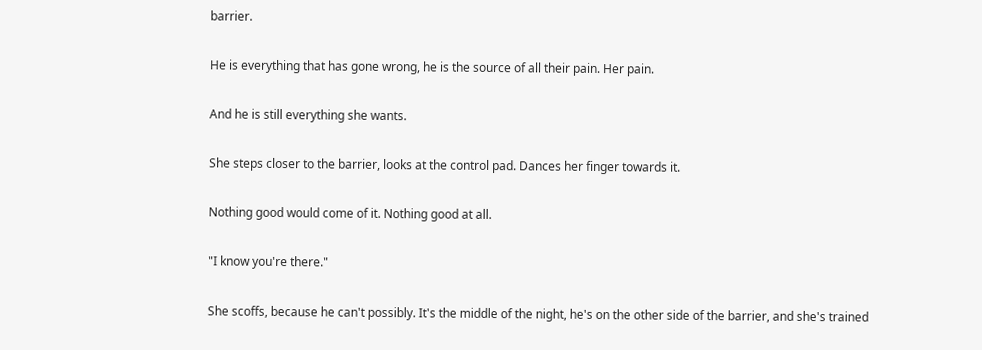barrier.

He is everything that has gone wrong, he is the source of all their pain. Her pain.

And he is still everything she wants.

She steps closer to the barrier, looks at the control pad. Dances her finger towards it.

Nothing good would come of it. Nothing good at all.

"I know you're there."

She scoffs, because he can't possibly. It's the middle of the night, he's on the other side of the barrier, and she's trained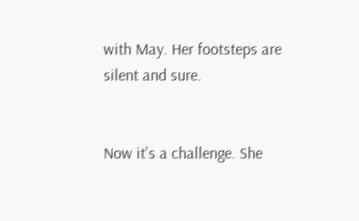with May. Her footsteps are silent and sure.


Now it's a challenge. She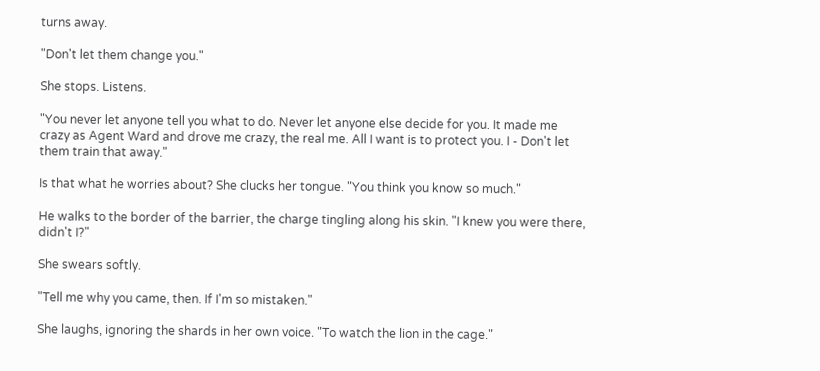turns away.

"Don't let them change you."

She stops. Listens.

"You never let anyone tell you what to do. Never let anyone else decide for you. It made me crazy as Agent Ward and drove me crazy, the real me. All I want is to protect you. I - Don't let them train that away."

Is that what he worries about? She clucks her tongue. "You think you know so much."

He walks to the border of the barrier, the charge tingling along his skin. "I knew you were there, didn't I?"

She swears softly.

"Tell me why you came, then. If I'm so mistaken."

She laughs, ignoring the shards in her own voice. "To watch the lion in the cage."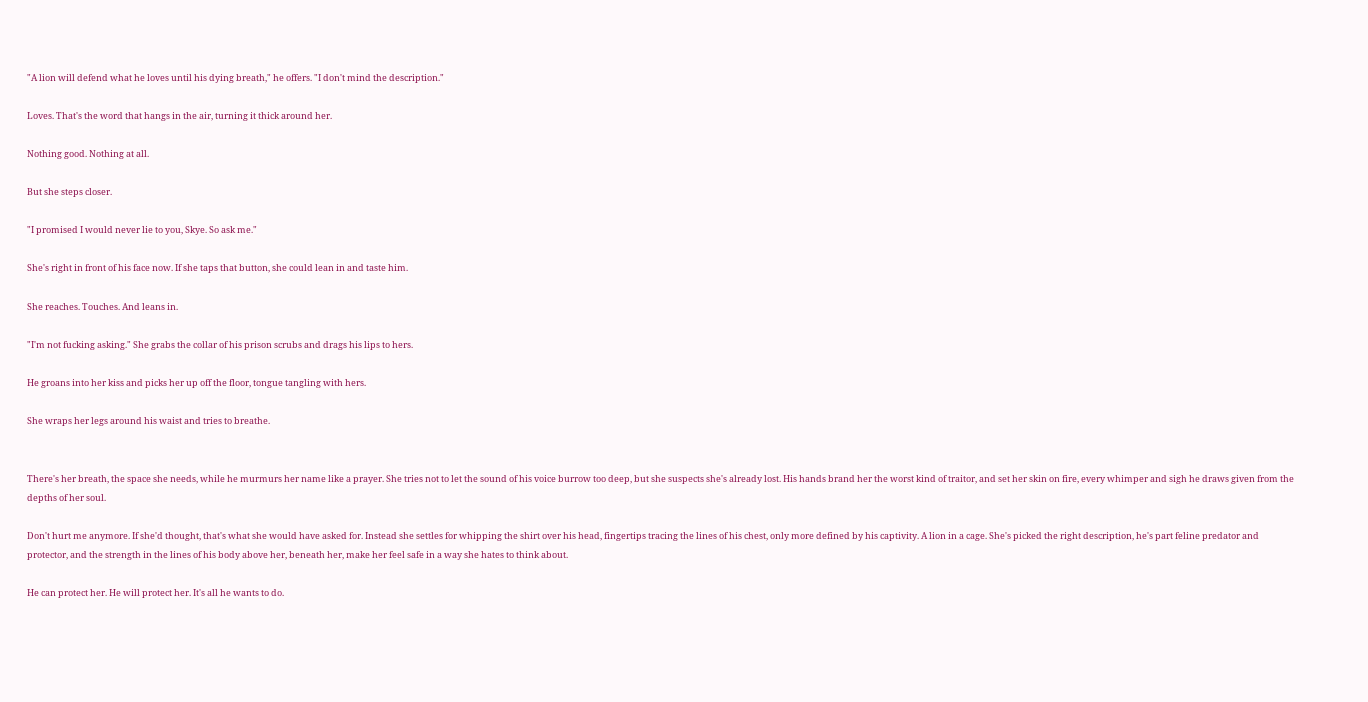"A lion will defend what he loves until his dying breath," he offers. "I don't mind the description."

Loves. That's the word that hangs in the air, turning it thick around her.

Nothing good. Nothing at all.

But she steps closer.

"I promised I would never lie to you, Skye. So ask me."

She's right in front of his face now. If she taps that button, she could lean in and taste him.

She reaches. Touches. And leans in.

"I'm not fucking asking." She grabs the collar of his prison scrubs and drags his lips to hers.

He groans into her kiss and picks her up off the floor, tongue tangling with hers.

She wraps her legs around his waist and tries to breathe.


There's her breath, the space she needs, while he murmurs her name like a prayer. She tries not to let the sound of his voice burrow too deep, but she suspects she's already lost. His hands brand her the worst kind of traitor, and set her skin on fire, every whimper and sigh he draws given from the depths of her soul.

Don't hurt me anymore. If she'd thought, that's what she would have asked for. Instead she settles for whipping the shirt over his head, fingertips tracing the lines of his chest, only more defined by his captivity. A lion in a cage. She's picked the right description, he's part feline predator and protector, and the strength in the lines of his body above her, beneath her, make her feel safe in a way she hates to think about.

He can protect her. He will protect her. It's all he wants to do.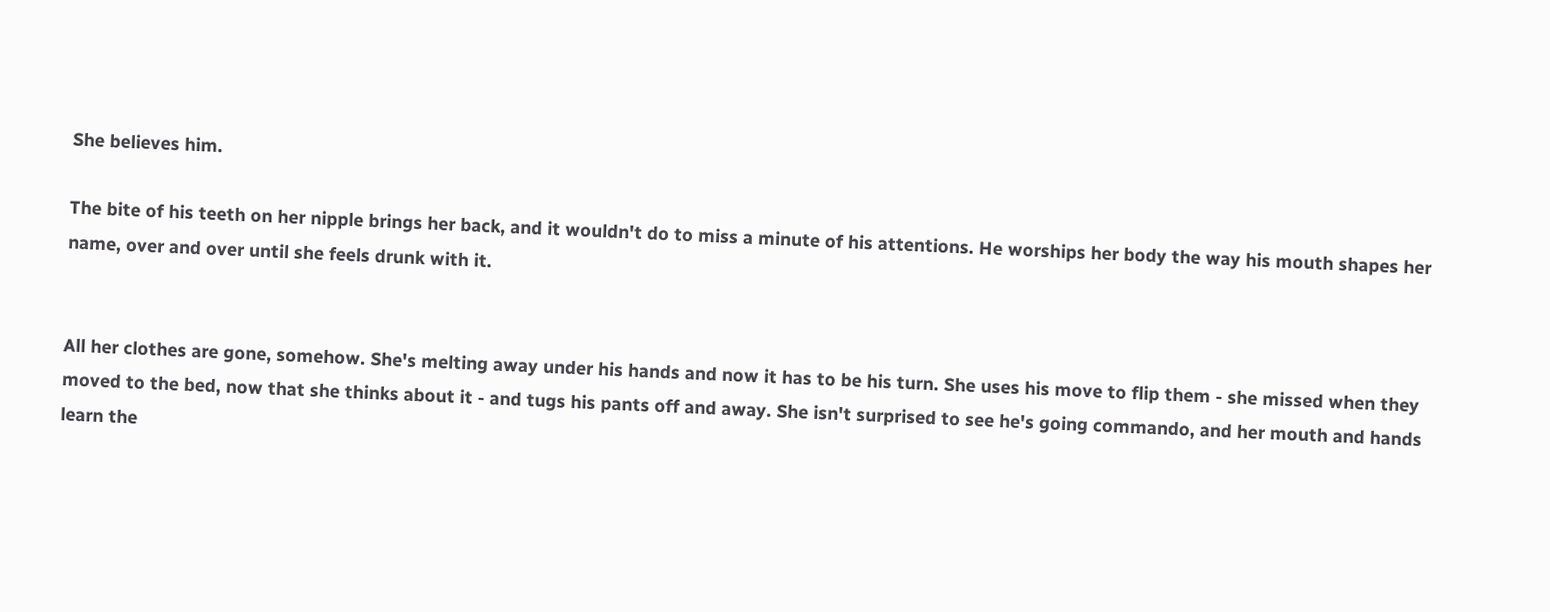She believes him.

The bite of his teeth on her nipple brings her back, and it wouldn't do to miss a minute of his attentions. He worships her body the way his mouth shapes her name, over and over until she feels drunk with it.


All her clothes are gone, somehow. She's melting away under his hands and now it has to be his turn. She uses his move to flip them - she missed when they moved to the bed, now that she thinks about it - and tugs his pants off and away. She isn't surprised to see he's going commando, and her mouth and hands learn the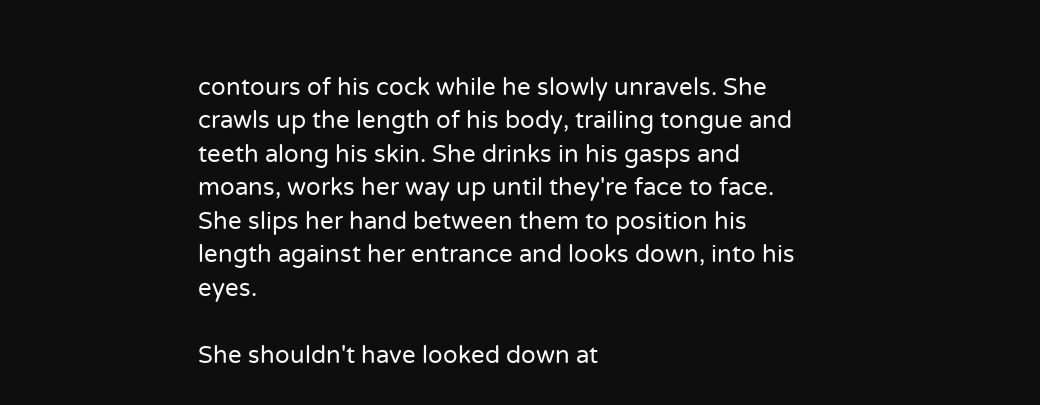contours of his cock while he slowly unravels. She crawls up the length of his body, trailing tongue and teeth along his skin. She drinks in his gasps and moans, works her way up until they're face to face. She slips her hand between them to position his length against her entrance and looks down, into his eyes.

She shouldn't have looked down at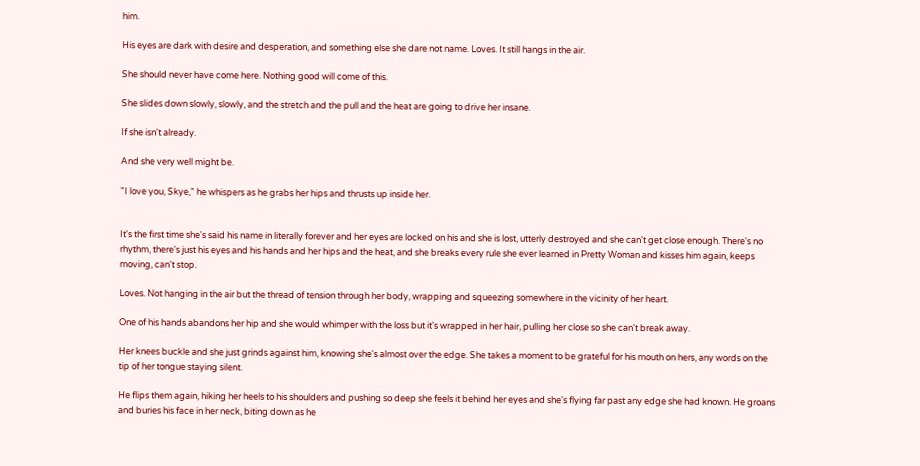him.

His eyes are dark with desire and desperation, and something else she dare not name. Loves. It still hangs in the air.

She should never have come here. Nothing good will come of this.

She slides down slowly, slowly, and the stretch and the pull and the heat are going to drive her insane.

If she isn't already.

And she very well might be.

"I love you, Skye," he whispers as he grabs her hips and thrusts up inside her.


It's the first time she's said his name in literally forever and her eyes are locked on his and she is lost, utterly destroyed and she can't get close enough. There's no rhythm, there's just his eyes and his hands and her hips and the heat, and she breaks every rule she ever learned in Pretty Woman and kisses him again, keeps moving, can't stop.

Loves. Not hanging in the air but the thread of tension through her body, wrapping and squeezing somewhere in the vicinity of her heart.

One of his hands abandons her hip and she would whimper with the loss but it's wrapped in her hair, pulling her close so she can't break away.

Her knees buckle and she just grinds against him, knowing she's almost over the edge. She takes a moment to be grateful for his mouth on hers, any words on the tip of her tongue staying silent.

He flips them again, hiking her heels to his shoulders and pushing so deep she feels it behind her eyes and she's flying far past any edge she had known. He groans and buries his face in her neck, biting down as he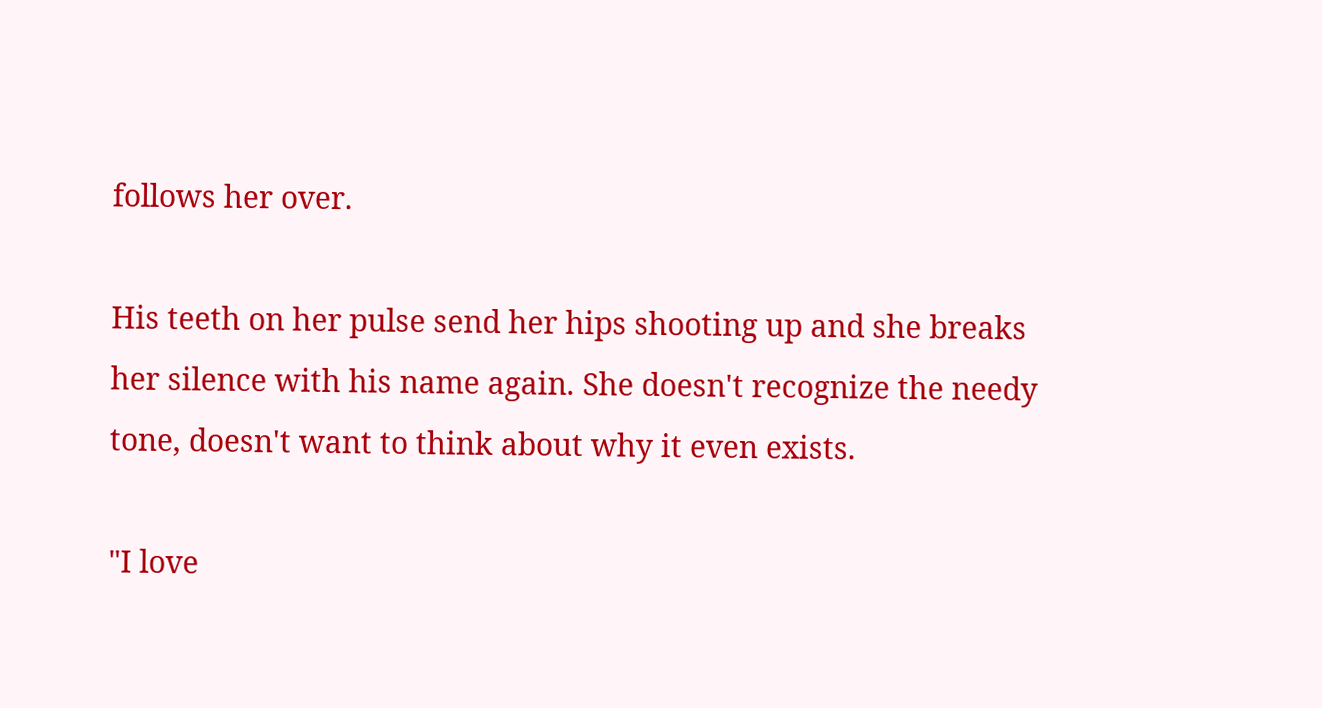follows her over.

His teeth on her pulse send her hips shooting up and she breaks her silence with his name again. She doesn't recognize the needy tone, doesn't want to think about why it even exists.

"I love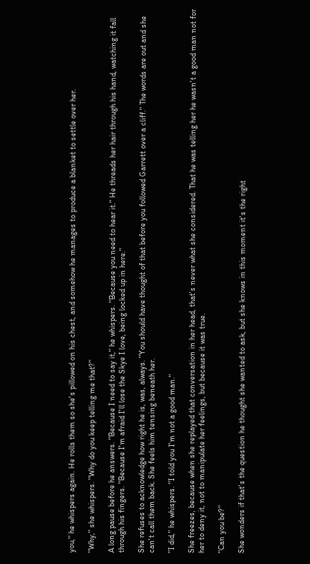you," he whispers again. He rolls them so she's pillowed on his chest, and somehow he manages to produce a blanket to settle over her.

"Why," she whispers. "Why do you keep telling me that?"

A long pause before he answers. "Because I need to say it," he whispers. "Because you need to hear it." He threads her hair through his hand, watching it fall through his fingers. "Because I'm afraid I'll lose the Skye I love, being locked up in here."

She refuses to acknowledge how right he is, was, always. "You should have thought of that before you followed Garrett over a cliff." The words are out and she can't call them back. She feels him tensing beneath her.

"I did," he whispers. "I told you I'm not a good man."

She freezes, because when she replayed that conversation in her head, that's never what she considered. That he was telling her he wasn't a good man not for her to deny it, not to manipulate her feelings, but because it was true.

"Can you be?"

She wonders if that's the question he thought she wanted to ask, but she knows in this moment it's the right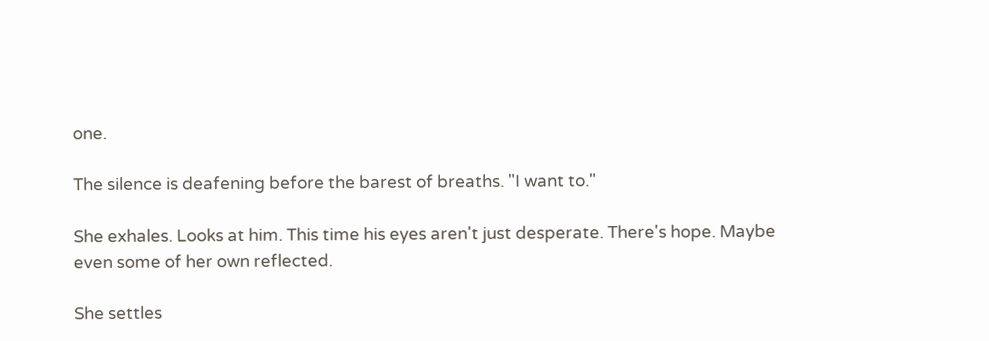one.

The silence is deafening before the barest of breaths. "I want to."

She exhales. Looks at him. This time his eyes aren't just desperate. There's hope. Maybe even some of her own reflected.

She settles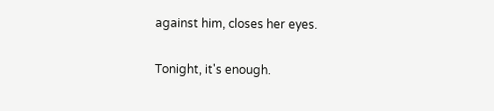against him, closes her eyes.

Tonight, it's enough.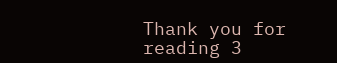Thank you for reading 3